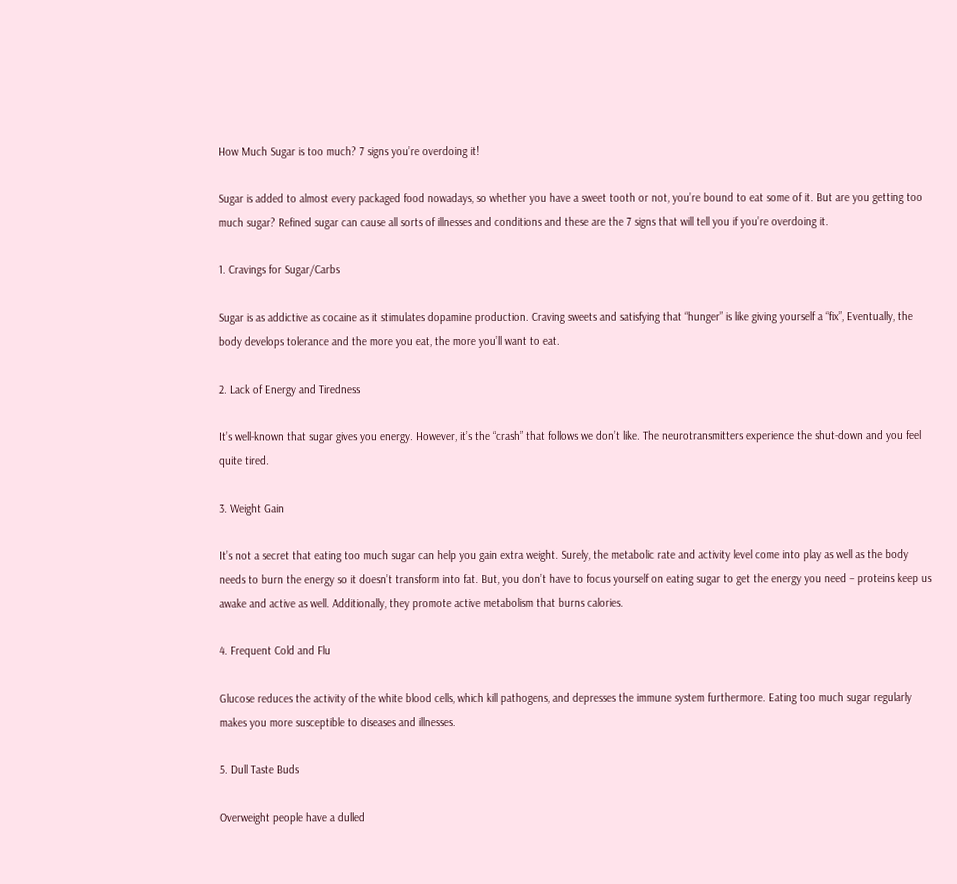How Much Sugar is too much? 7 signs you’re overdoing it!

Sugar is added to almost every packaged food nowadays, so whether you have a sweet tooth or not, you’re bound to eat some of it. But are you getting too much sugar? Refined sugar can cause all sorts of illnesses and conditions and these are the 7 signs that will tell you if you’re overdoing it.

1. Cravings for Sugar/Carbs

Sugar is as addictive as cocaine as it stimulates dopamine production. Craving sweets and satisfying that “hunger” is like giving yourself a “fix”, Eventually, the body develops tolerance and the more you eat, the more you’ll want to eat.

2. Lack of Energy and Tiredness

It’s well-known that sugar gives you energy. However, it’s the “crash” that follows we don’t like. The neurotransmitters experience the shut-down and you feel quite tired.

3. Weight Gain

It’s not a secret that eating too much sugar can help you gain extra weight. Surely, the metabolic rate and activity level come into play as well as the body needs to burn the energy so it doesn’t transform into fat. But, you don’t have to focus yourself on eating sugar to get the energy you need – proteins keep us awake and active as well. Additionally, they promote active metabolism that burns calories.

4. Frequent Cold and Flu

Glucose reduces the activity of the white blood cells, which kill pathogens, and depresses the immune system furthermore. Eating too much sugar regularly makes you more susceptible to diseases and illnesses.

5. Dull Taste Buds

Overweight people have a dulled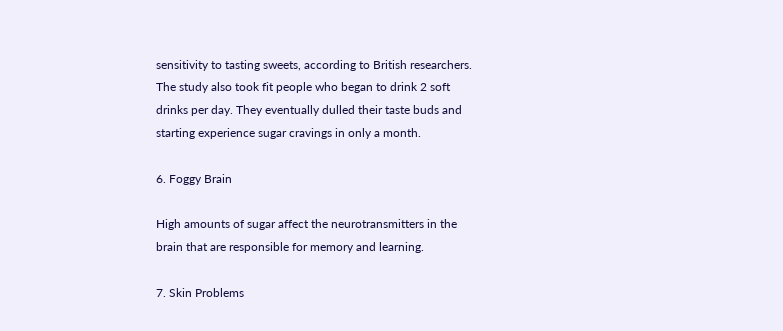sensitivity to tasting sweets, according to British researchers. The study also took fit people who began to drink 2 soft drinks per day. They eventually dulled their taste buds and starting experience sugar cravings in only a month.

6. Foggy Brain

High amounts of sugar affect the neurotransmitters in the brain that are responsible for memory and learning.

7. Skin Problems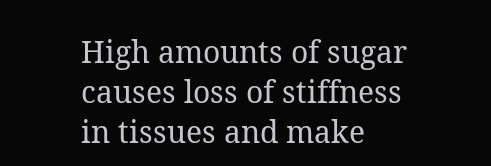High amounts of sugar causes loss of stiffness in tissues and make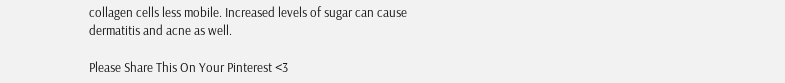collagen cells less mobile. Increased levels of sugar can cause dermatitis and acne as well.

Please Share This On Your Pinterest <3